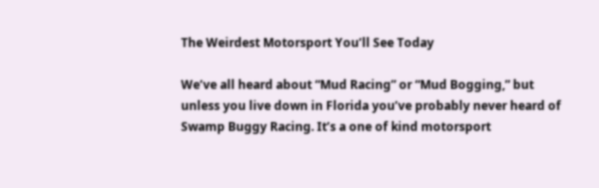The Weirdest Motorsport You’ll See Today

We’ve all heard about “Mud Racing” or “Mud Bogging,” but unless you live down in Florida you’ve probably never heard of Swamp Buggy Racing. It’s a one of kind motorsport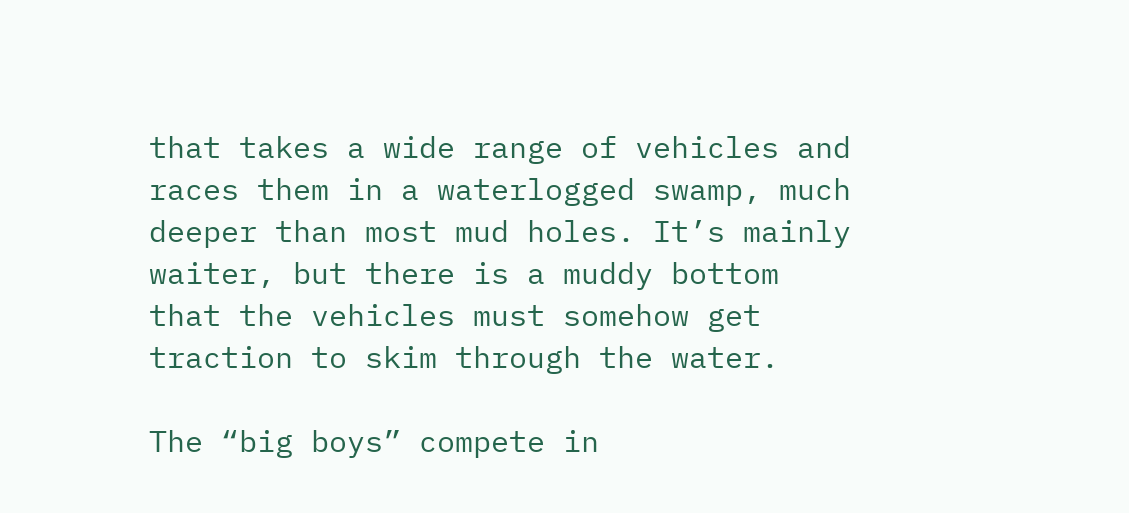that takes a wide range of vehicles and races them in a waterlogged swamp, much deeper than most mud holes. It’s mainly waiter, but there is a muddy bottom that the vehicles must somehow get traction to skim through the water.

The “big boys” compete in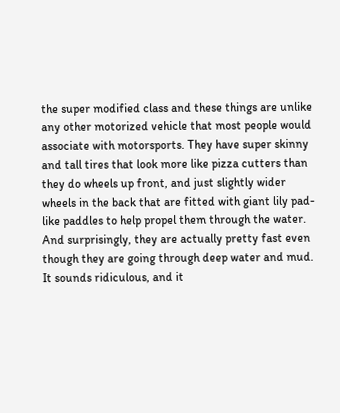the super modified class and these things are unlike any other motorized vehicle that most people would associate with motorsports. They have super skinny and tall tires that look more like pizza cutters than they do wheels up front, and just slightly wider wheels in the back that are fitted with giant lily pad-like paddles to help propel them through the water. And surprisingly, they are actually pretty fast even though they are going through deep water and mud. It sounds ridiculous, and it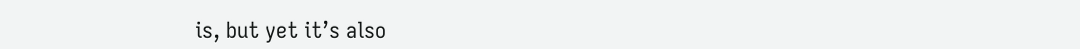is, but yet it’s also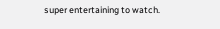super entertaining to watch.